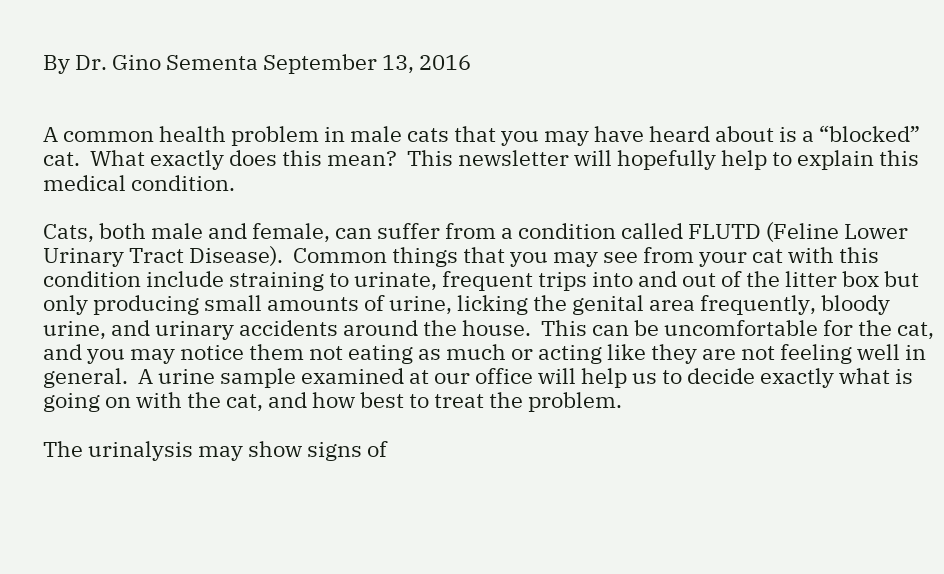By Dr. Gino Sementa September 13, 2016


A common health problem in male cats that you may have heard about is a “blocked” cat.  What exactly does this mean?  This newsletter will hopefully help to explain this medical condition.

Cats, both male and female, can suffer from a condition called FLUTD (Feline Lower Urinary Tract Disease).  Common things that you may see from your cat with this condition include straining to urinate, frequent trips into and out of the litter box but only producing small amounts of urine, licking the genital area frequently, bloody urine, and urinary accidents around the house.  This can be uncomfortable for the cat, and you may notice them not eating as much or acting like they are not feeling well in general.  A urine sample examined at our office will help us to decide exactly what is going on with the cat, and how best to treat the problem.

The urinalysis may show signs of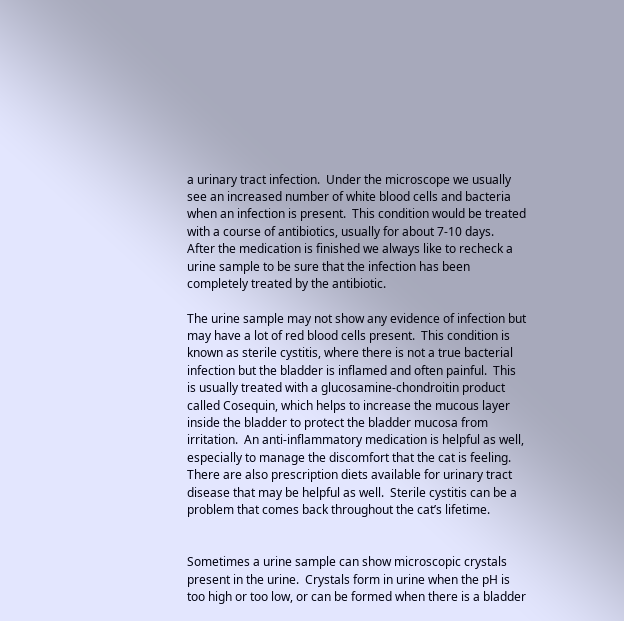a urinary tract infection.  Under the microscope we usually see an increased number of white blood cells and bacteria when an infection is present.  This condition would be treated with a course of antibiotics, usually for about 7-10 days.  After the medication is finished we always like to recheck a urine sample to be sure that the infection has been completely treated by the antibiotic.

The urine sample may not show any evidence of infection but may have a lot of red blood cells present.  This condition is known as sterile cystitis, where there is not a true bacterial infection but the bladder is inflamed and often painful.  This is usually treated with a glucosamine-chondroitin product called Cosequin, which helps to increase the mucous layer inside the bladder to protect the bladder mucosa from irritation.  An anti-inflammatory medication is helpful as well, especially to manage the discomfort that the cat is feeling.  There are also prescription diets available for urinary tract disease that may be helpful as well.  Sterile cystitis can be a problem that comes back throughout the cat’s lifetime.


Sometimes a urine sample can show microscopic crystals present in the urine.  Crystals form in urine when the pH is too high or too low, or can be formed when there is a bladder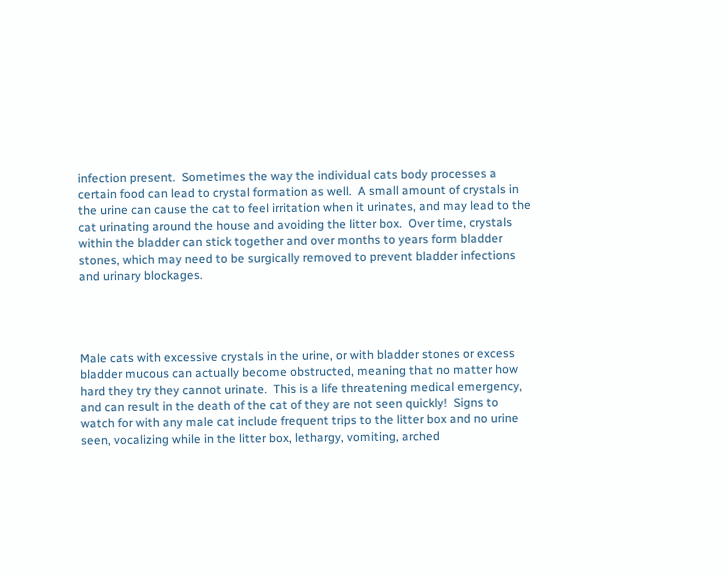infection present.  Sometimes the way the individual cats body processes a certain food can lead to crystal formation as well.  A small amount of crystals in the urine can cause the cat to feel irritation when it urinates, and may lead to the cat urinating around the house and avoiding the litter box.  Over time, crystals within the bladder can stick together and over months to years form bladder stones, which may need to be surgically removed to prevent bladder infections and urinary blockages.




Male cats with excessive crystals in the urine, or with bladder stones or excess bladder mucous can actually become obstructed, meaning that no matter how hard they try they cannot urinate.  This is a life threatening medical emergency, and can result in the death of the cat of they are not seen quickly!  Signs to watch for with any male cat include frequent trips to the litter box and no urine seen, vocalizing while in the litter box, lethargy, vomiting, arched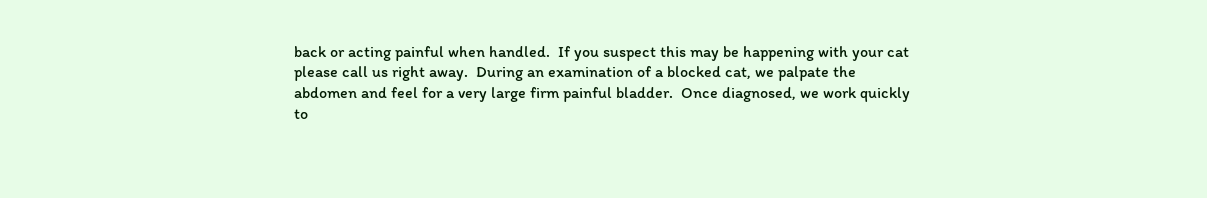back or acting painful when handled.  If you suspect this may be happening with your cat please call us right away.  During an examination of a blocked cat, we palpate the abdomen and feel for a very large firm painful bladder.  Once diagnosed, we work quickly to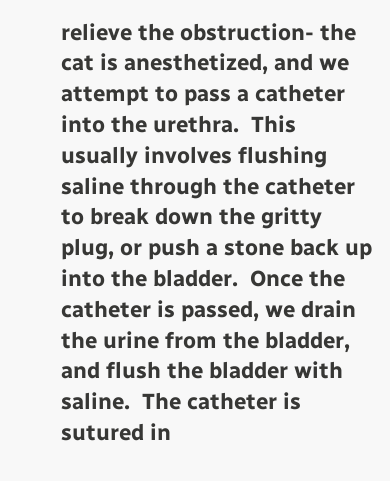relieve the obstruction- the cat is anesthetized, and we attempt to pass a catheter into the urethra.  This usually involves flushing saline through the catheter to break down the gritty plug, or push a stone back up into the bladder.  Once the catheter is passed, we drain the urine from the bladder, and flush the bladder with saline.  The catheter is sutured in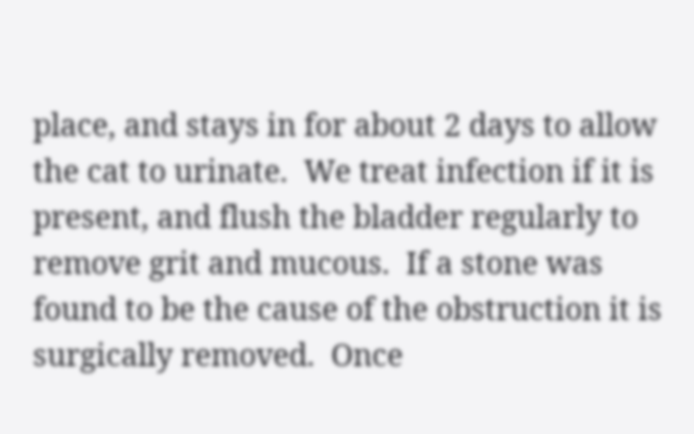place, and stays in for about 2 days to allow the cat to urinate.  We treat infection if it is present, and flush the bladder regularly to remove grit and mucous.  If a stone was found to be the cause of the obstruction it is surgically removed.  Once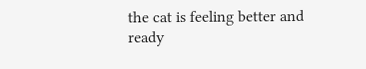the cat is feeling better and ready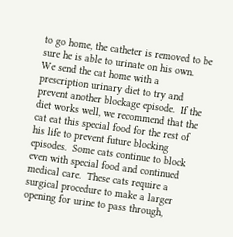to go home, the catheter is removed to be sure he is able to urinate on his own.  We send the cat home with a prescription urinary diet to try and prevent another blockage episode.  If the diet works well, we recommend that the cat eat this special food for the rest of his life to prevent future blocking episodes.  Some cats continue to block even with special food and continued medical care.  These cats require a surgical procedure to make a larger opening for urine to pass through,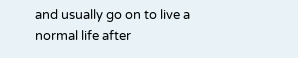and usually go on to live a normal life after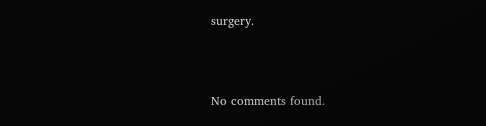surgery.



No comments found.